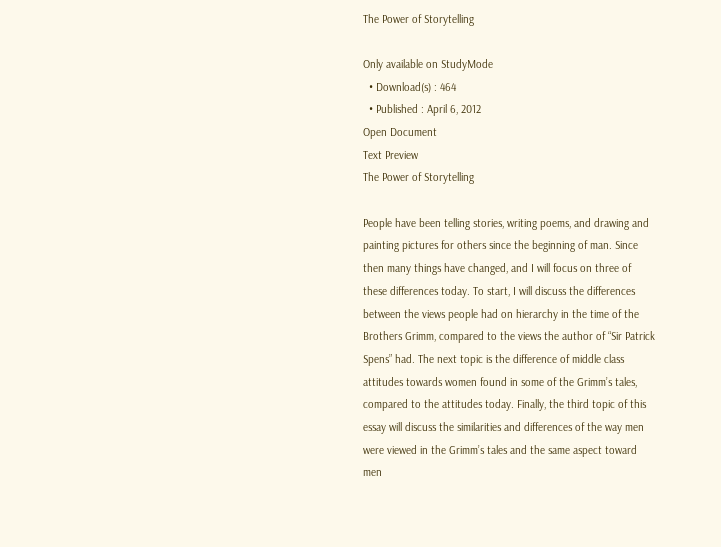The Power of Storytelling

Only available on StudyMode
  • Download(s) : 464
  • Published : April 6, 2012
Open Document
Text Preview
The Power of Storytelling

People have been telling stories, writing poems, and drawing and painting pictures for others since the beginning of man. Since then many things have changed, and I will focus on three of these differences today. To start, I will discuss the differences between the views people had on hierarchy in the time of the Brothers Grimm, compared to the views the author of “Sir Patrick Spens” had. The next topic is the difference of middle class attitudes towards women found in some of the Grimm’s tales, compared to the attitudes today. Finally, the third topic of this essay will discuss the similarities and differences of the way men were viewed in the Grimm’s tales and the same aspect toward men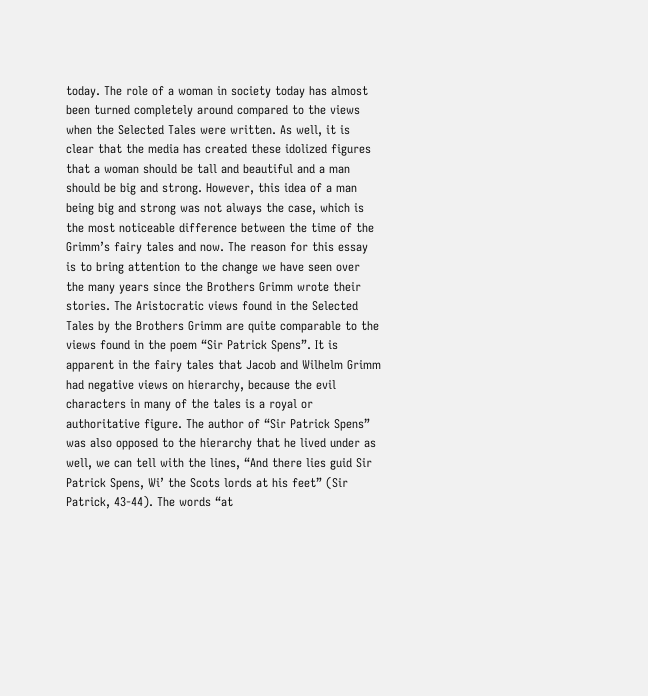today. The role of a woman in society today has almost been turned completely around compared to the views when the Selected Tales were written. As well, it is clear that the media has created these idolized figures that a woman should be tall and beautiful and a man should be big and strong. However, this idea of a man being big and strong was not always the case, which is the most noticeable difference between the time of the Grimm’s fairy tales and now. The reason for this essay is to bring attention to the change we have seen over the many years since the Brothers Grimm wrote their stories. The Aristocratic views found in the Selected Tales by the Brothers Grimm are quite comparable to the views found in the poem “Sir Patrick Spens”. It is apparent in the fairy tales that Jacob and Wilhelm Grimm had negative views on hierarchy, because the evil characters in many of the tales is a royal or authoritative figure. The author of “Sir Patrick Spens” was also opposed to the hierarchy that he lived under as well, we can tell with the lines, “And there lies guid Sir Patrick Spens, Wi’ the Scots lords at his feet” (Sir Patrick, 43-44). The words “at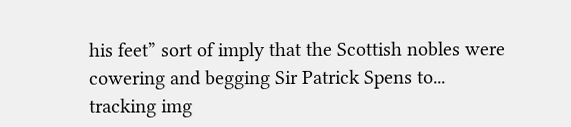his feet” sort of imply that the Scottish nobles were cowering and begging Sir Patrick Spens to...
tracking img